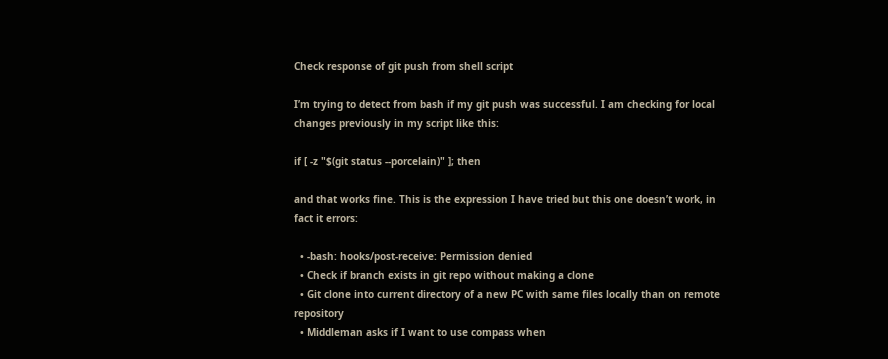Check response of git push from shell script

I’m trying to detect from bash if my git push was successful. I am checking for local changes previously in my script like this:

if [ -z "$(git status --porcelain)" ]; then

and that works fine. This is the expression I have tried but this one doesn’t work, in fact it errors:

  • -bash: hooks/post-receive: Permission denied
  • Check if branch exists in git repo without making a clone
  • Git clone into current directory of a new PC with same files locally than on remote repository
  • Middleman asks if I want to use compass when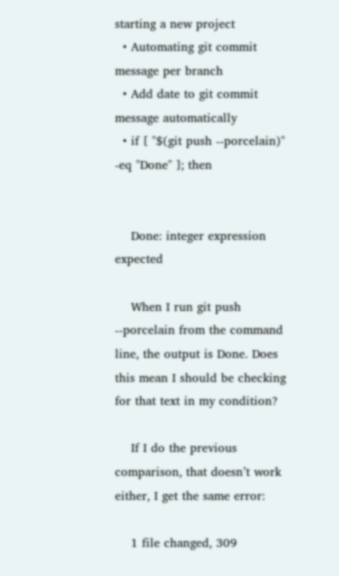starting a new project
  • Automating git commit message per branch
  • Add date to git commit message automatically
  • if [ "$(git push --porcelain)" -eq "Done" ]; then


    Done: integer expression expected

    When I run git push --porcelain from the command line, the output is Done. Does this mean I should be checking for that text in my condition?

    If I do the previous comparison, that doesn’t work either, I get the same error:

    1 file changed, 309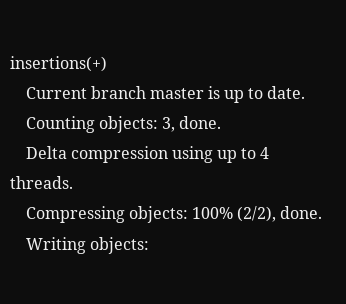insertions(+)
    Current branch master is up to date.
    Counting objects: 3, done.
    Delta compression using up to 4 threads.
    Compressing objects: 100% (2/2), done.
    Writing objects: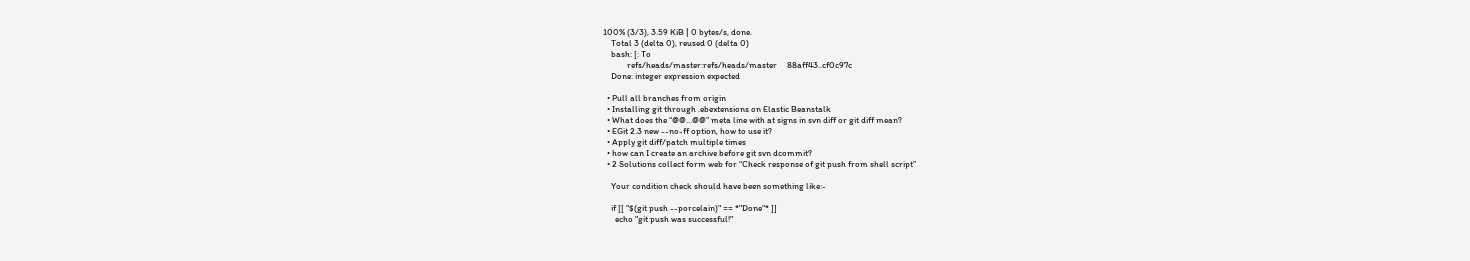100% (3/3), 3.59 KiB | 0 bytes/s, done.
    Total 3 (delta 0), reused 0 (delta 0)
    bash: [: To
            refs/heads/master:refs/heads/master     88aff43..cf0c97c
    Done: integer expression expected

  • Pull all branches from origin
  • Installing git through .ebextensions on Elastic Beanstalk
  • What does the “@@…@@” meta line with at signs in svn diff or git diff mean?
  • EGit 2.3 new --no-ff option, how to use it?
  • Apply git diff/patch multiple times
  • how can I create an archive before git svn dcommit?
  • 2 Solutions collect form web for “Check response of git push from shell script”

    Your condition check should have been something like:-

    if [[ "$(git push --porcelain)" == *"Done"* ]]
      echo "git push was successful!"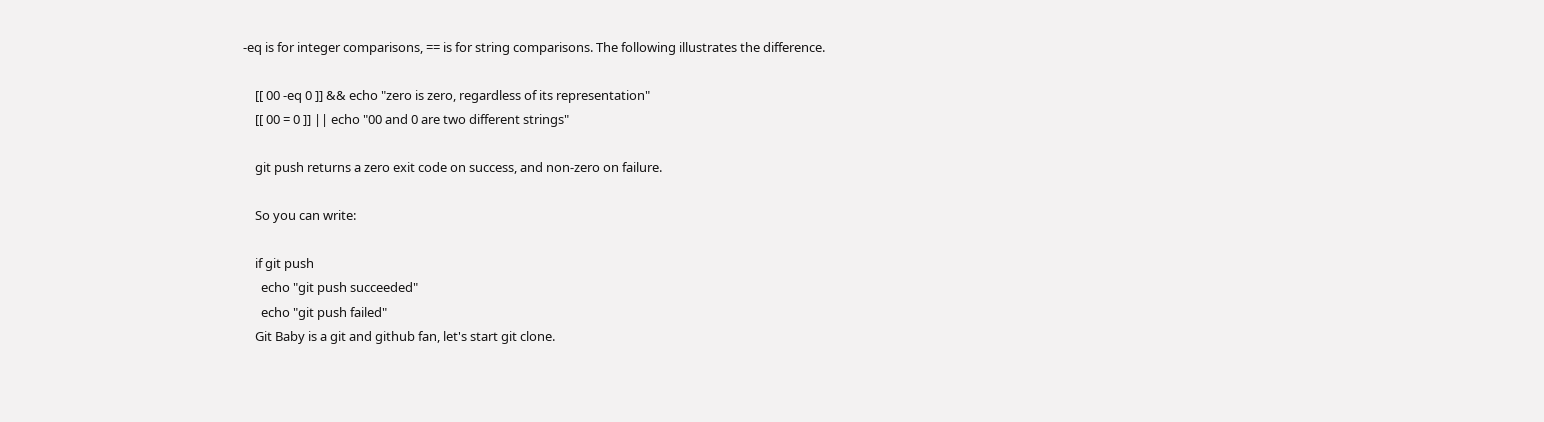-eq is for integer comparisons, == is for string comparisons. The following illustrates the difference.

    [[ 00 -eq 0 ]] && echo "zero is zero, regardless of its representation"
    [[ 00 = 0 ]] || echo "00 and 0 are two different strings"

    git push returns a zero exit code on success, and non-zero on failure.

    So you can write:

    if git push
      echo "git push succeeded"
      echo "git push failed"
    Git Baby is a git and github fan, let's start git clone.